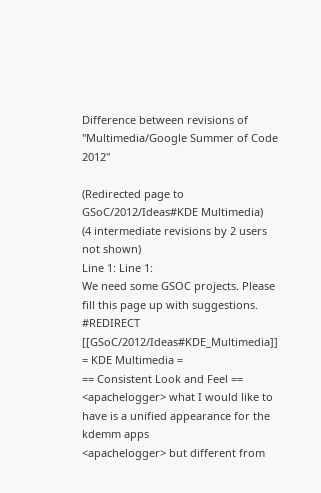Difference between revisions of "Multimedia/Google Summer of Code 2012"

(Redirected page to GSoC/2012/Ideas#KDE Multimedia)
(4 intermediate revisions by 2 users not shown)
Line 1: Line 1:
We need some GSOC projects. Please fill this page up with suggestions.
#REDIRECT [[GSoC/2012/Ideas#KDE_Multimedia]]
= KDE Multimedia =
== Consistent Look and Feel ==
<apachelogger> what I would like to have is a unified appearance for the kdemm apps
<apachelogger> but different from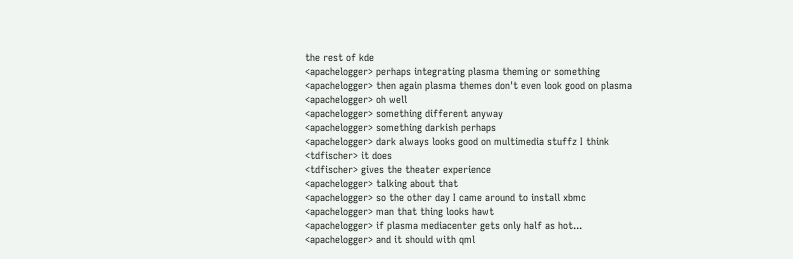the rest of kde
<apachelogger> perhaps integrating plasma theming or something
<apachelogger> then again plasma themes don't even look good on plasma
<apachelogger> oh well
<apachelogger> something different anyway
<apachelogger> something darkish perhaps
<apachelogger> dark always looks good on multimedia stuffz I think
<tdfischer> it does
<tdfischer> gives the theater experience
<apachelogger> talking about that
<apachelogger> so the other day I came around to install xbmc
<apachelogger> man that thing looks hawt
<apachelogger> if plasma mediacenter gets only half as hot...
<apachelogger> and it should with qml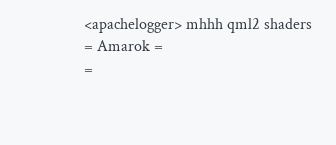<apachelogger> mhhh qml2 shaders
= Amarok =
=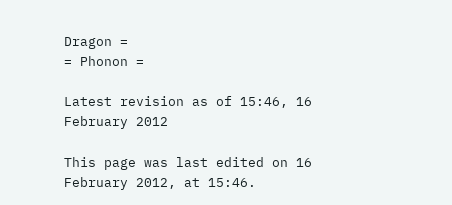Dragon =
= Phonon =

Latest revision as of 15:46, 16 February 2012

This page was last edited on 16 February 2012, at 15:46.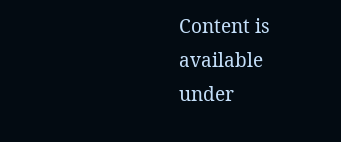Content is available under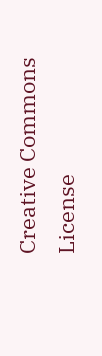Creative Commons License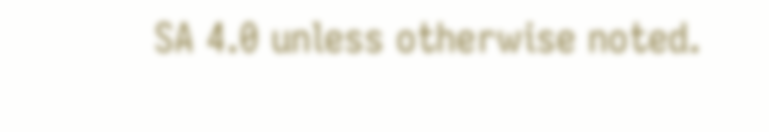SA 4.0 unless otherwise noted.